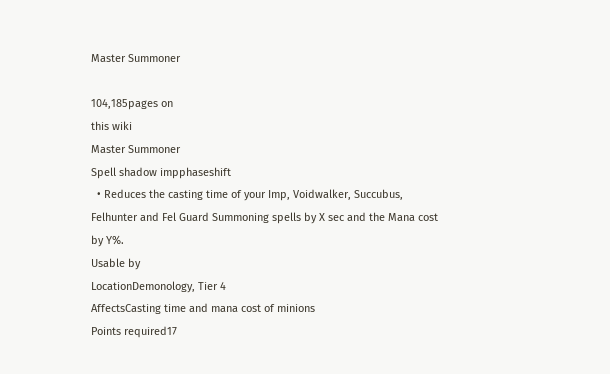Master Summoner

104,185pages on
this wiki
Master Summoner
Spell shadow impphaseshift
  • Reduces the casting time of your Imp, Voidwalker, Succubus, Felhunter and Fel Guard Summoning spells by X sec and the Mana cost by Y%.
Usable by
LocationDemonology, Tier 4
AffectsCasting time and mana cost of minions
Points required17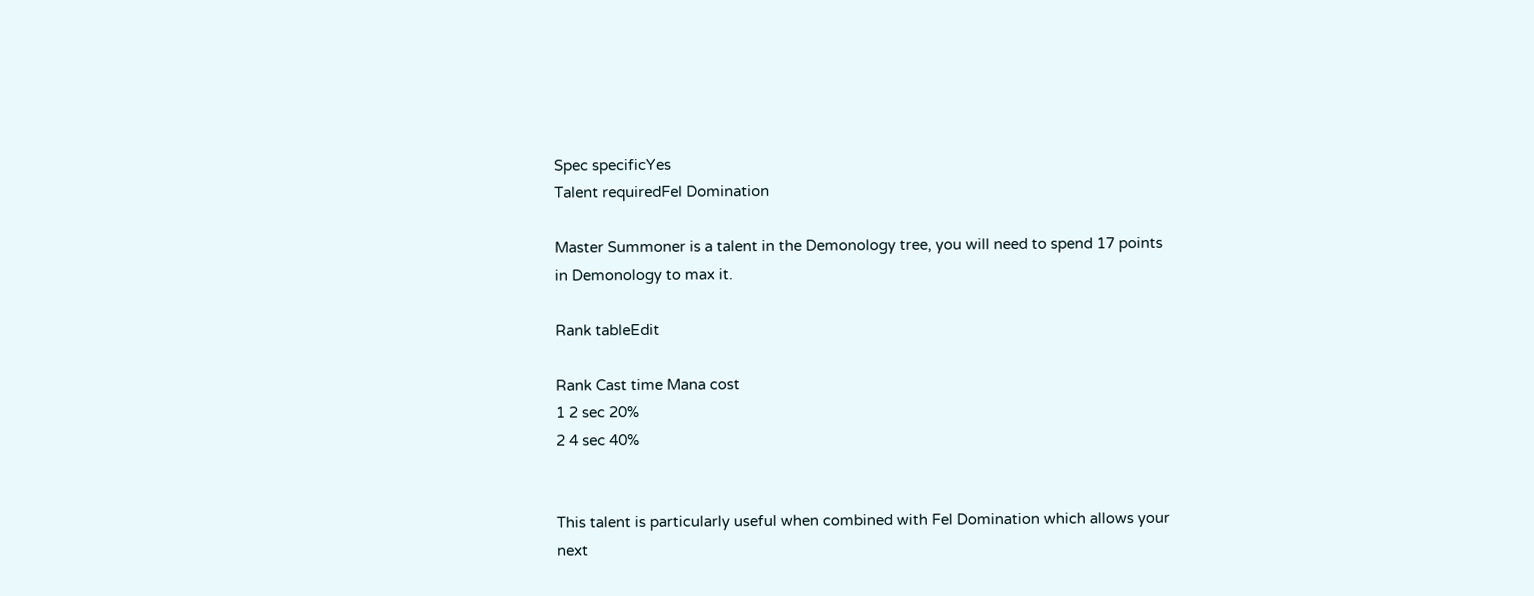Spec specificYes
Talent requiredFel Domination

Master Summoner is a talent in the Demonology tree, you will need to spend 17 points in Demonology to max it.

Rank tableEdit

Rank Cast time Mana cost
1 2 sec 20%
2 4 sec 40%


This talent is particularly useful when combined with Fel Domination which allows your next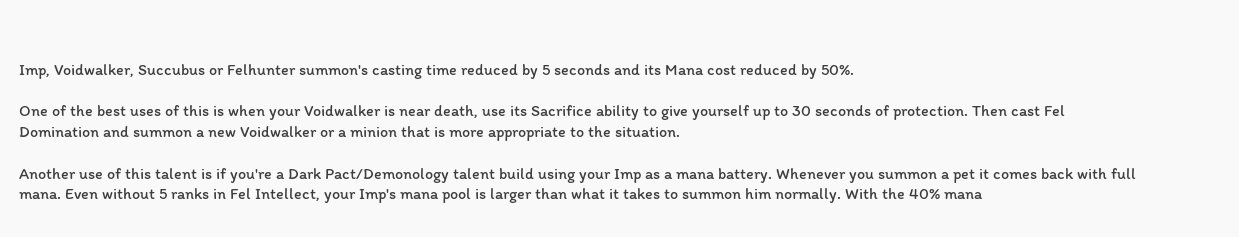Imp, Voidwalker, Succubus or Felhunter summon's casting time reduced by 5 seconds and its Mana cost reduced by 50%.

One of the best uses of this is when your Voidwalker is near death, use its Sacrifice ability to give yourself up to 30 seconds of protection. Then cast Fel Domination and summon a new Voidwalker or a minion that is more appropriate to the situation.

Another use of this talent is if you're a Dark Pact/Demonology talent build using your Imp as a mana battery. Whenever you summon a pet it comes back with full mana. Even without 5 ranks in Fel Intellect, your Imp's mana pool is larger than what it takes to summon him normally. With the 40% mana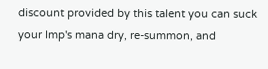discount provided by this talent you can suck your Imp's mana dry, re-summon, and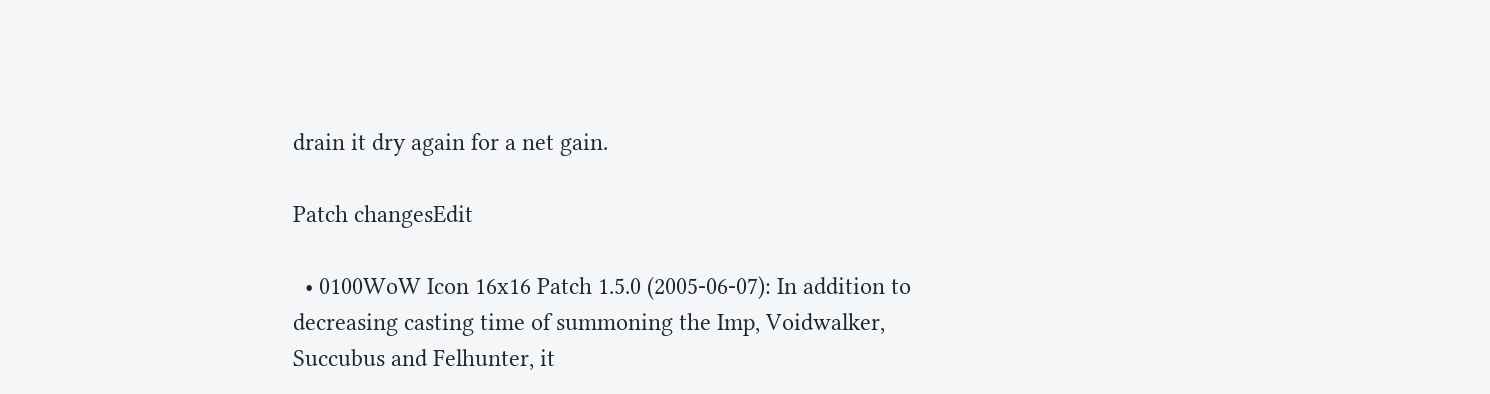drain it dry again for a net gain.

Patch changesEdit

  • 0100WoW Icon 16x16 Patch 1.5.0 (2005-06-07): In addition to decreasing casting time of summoning the Imp, Voidwalker, Succubus and Felhunter, it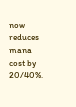now reduces mana cost by 20/40%.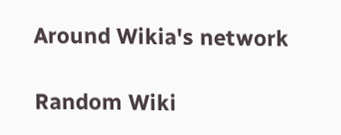Around Wikia's network

Random Wiki